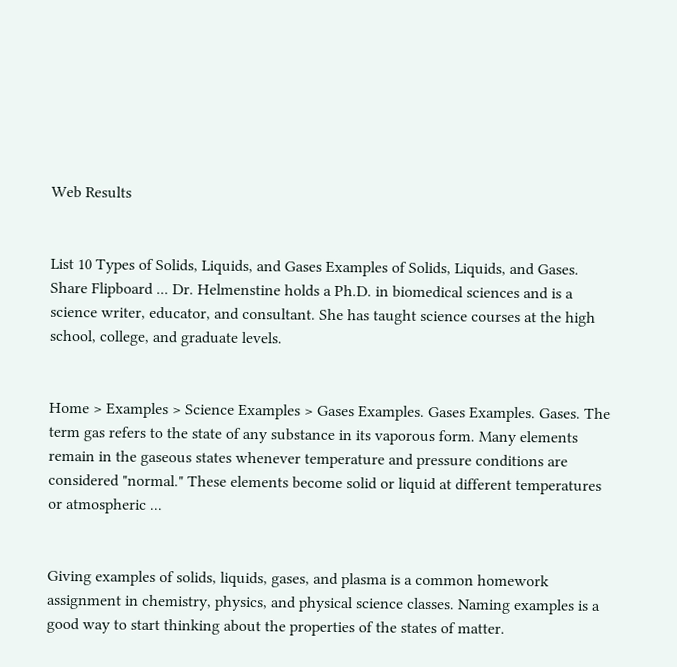Web Results


List 10 Types of Solids, Liquids, and Gases Examples of Solids, Liquids, and Gases. Share Flipboard ... Dr. Helmenstine holds a Ph.D. in biomedical sciences and is a science writer, educator, and consultant. She has taught science courses at the high school, college, and graduate levels.


Home > Examples > Science Examples > Gases Examples. Gases Examples. Gases. The term gas refers to the state of any substance in its vaporous form. Many elements remain in the gaseous states whenever temperature and pressure conditions are considered "normal." These elements become solid or liquid at different temperatures or atmospheric ...


Giving examples of solids, liquids, gases, and plasma is a common homework assignment in chemistry, physics, and physical science classes. Naming examples is a good way to start thinking about the properties of the states of matter.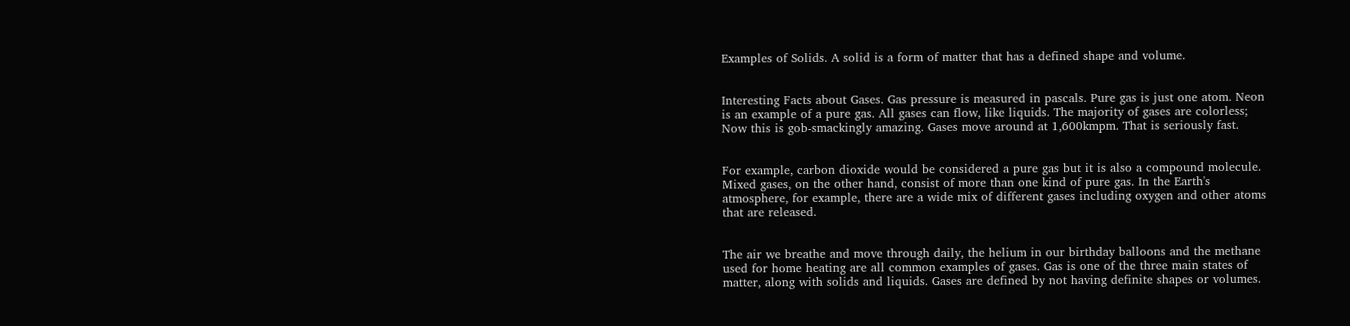Examples of Solids. A solid is a form of matter that has a defined shape and volume.


Interesting Facts about Gases. Gas pressure is measured in pascals. Pure gas is just one atom. Neon is an example of a pure gas. All gases can flow, like liquids. The majority of gases are colorless; Now this is gob-smackingly amazing. Gases move around at 1,600kmpm. That is seriously fast.


For example, carbon dioxide would be considered a pure gas but it is also a compound molecule. Mixed gases, on the other hand, consist of more than one kind of pure gas. In the Earth's atmosphere, for example, there are a wide mix of different gases including oxygen and other atoms that are released.


The air we breathe and move through daily, the helium in our birthday balloons and the methane used for home heating are all common examples of gases. Gas is one of the three main states of matter, along with solids and liquids. Gases are defined by not having definite shapes or volumes.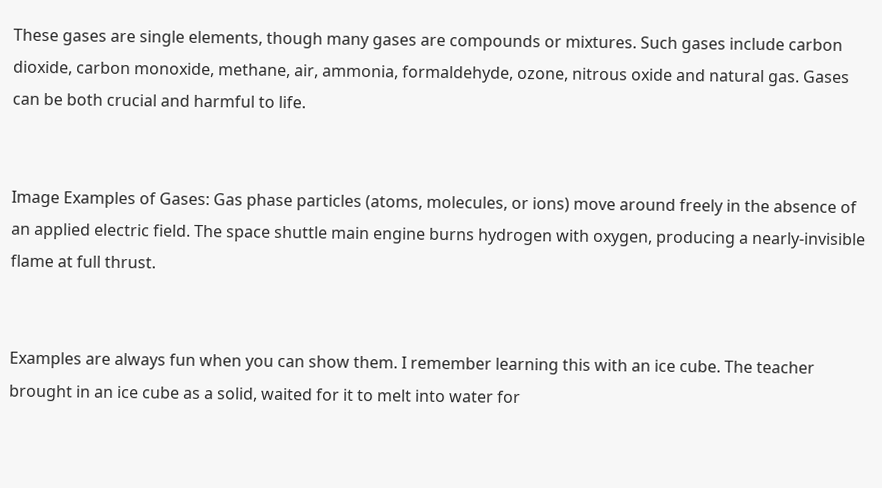These gases are single elements, though many gases are compounds or mixtures. Such gases include carbon dioxide, carbon monoxide, methane, air, ammonia, formaldehyde, ozone, nitrous oxide and natural gas. Gases can be both crucial and harmful to life.


Image Examples of Gases: Gas phase particles (atoms, molecules, or ions) move around freely in the absence of an applied electric field. The space shuttle main engine burns hydrogen with oxygen, producing a nearly-invisible flame at full thrust.


Examples are always fun when you can show them. I remember learning this with an ice cube. The teacher brought in an ice cube as a solid, waited for it to melt into water for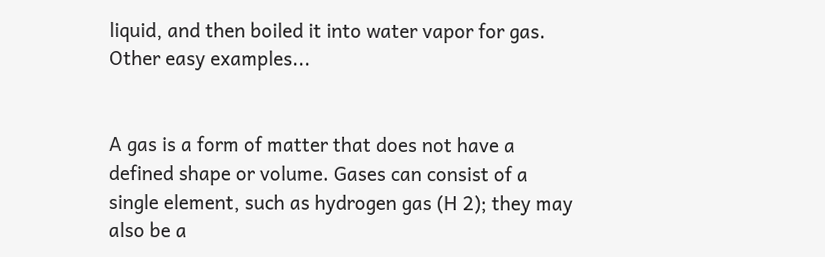liquid, and then boiled it into water vapor for gas. Other easy examples...


A gas is a form of matter that does not have a defined shape or volume. Gases can consist of a single element, such as hydrogen gas (H 2); they may also be a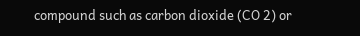compound such as carbon dioxide (CO 2) or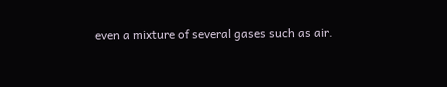even a mixture of several gases such as air.